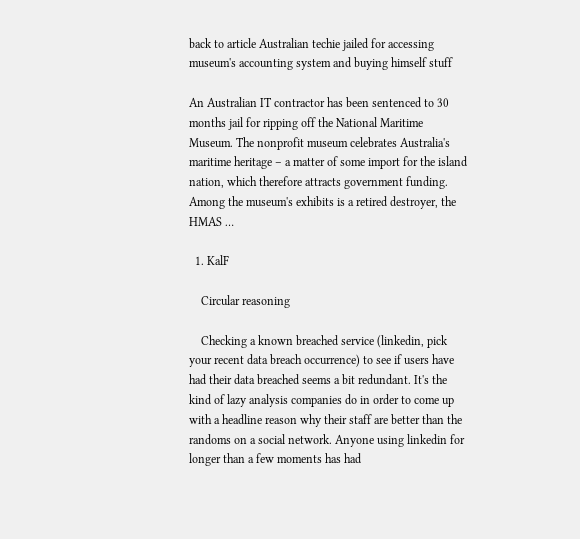back to article Australian techie jailed for accessing museum's accounting system and buying himself stuff

An Australian IT contractor has been sentenced to 30 months jail for ripping off the National Maritime Museum. The nonprofit museum celebrates Australia's maritime heritage – a matter of some import for the island nation, which therefore attracts government funding. Among the museum's exhibits is a retired destroyer, the HMAS …

  1. KalF

    Circular reasoning

    Checking a known breached service (linkedin, pick your recent data breach occurrence) to see if users have had their data breached seems a bit redundant. It's the kind of lazy analysis companies do in order to come up with a headline reason why their staff are better than the randoms on a social network. Anyone using linkedin for longer than a few moments has had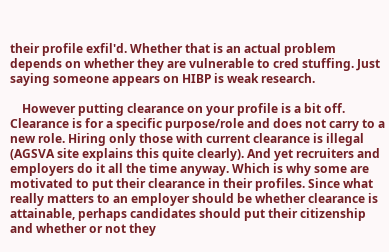their profile exfil'd. Whether that is an actual problem depends on whether they are vulnerable to cred stuffing. Just saying someone appears on HIBP is weak research.

    However putting clearance on your profile is a bit off. Clearance is for a specific purpose/role and does not carry to a new role. Hiring only those with current clearance is illegal (AGSVA site explains this quite clearly). And yet recruiters and employers do it all the time anyway. Which is why some are motivated to put their clearance in their profiles. Since what really matters to an employer should be whether clearance is attainable, perhaps candidates should put their citizenship and whether or not they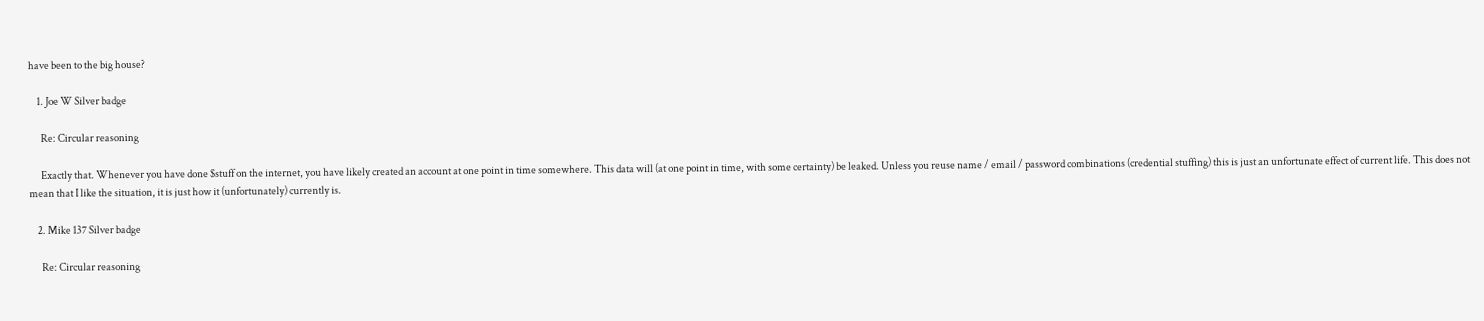have been to the big house?

    1. Joe W Silver badge

      Re: Circular reasoning

      Exactly that. Whenever you have done $stuff on the internet, you have likely created an account at one point in time somewhere. This data will (at one point in time, with some certainty) be leaked. Unless you reuse name / email / password combinations (credential stuffing) this is just an unfortunate effect of current life. This does not mean that I like the situation, it is just how it (unfortunately) currently is.

    2. Mike 137 Silver badge

      Re: Circular reasoning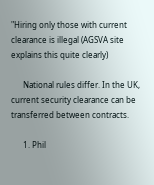"Hiring only those with current clearance is illegal (AGSVA site explains this quite clearly)

      National rules differ. In the UK, current security clearance can be transferred between contracts.

      1. Phil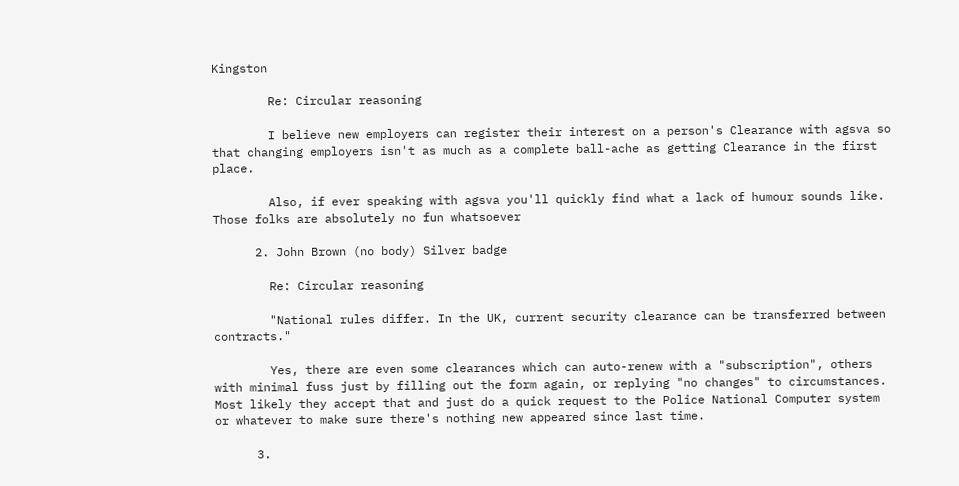Kingston

        Re: Circular reasoning

        I believe new employers can register their interest on a person's Clearance with agsva so that changing employers isn't as much as a complete ball-ache as getting Clearance in the first place.

        Also, if ever speaking with agsva you'll quickly find what a lack of humour sounds like. Those folks are absolutely no fun whatsoever

      2. John Brown (no body) Silver badge

        Re: Circular reasoning

        "National rules differ. In the UK, current security clearance can be transferred between contracts."

        Yes, there are even some clearances which can auto-renew with a "subscription", others with minimal fuss just by filling out the form again, or replying "no changes" to circumstances. Most likely they accept that and just do a quick request to the Police National Computer system or whatever to make sure there's nothing new appeared since last time.

      3.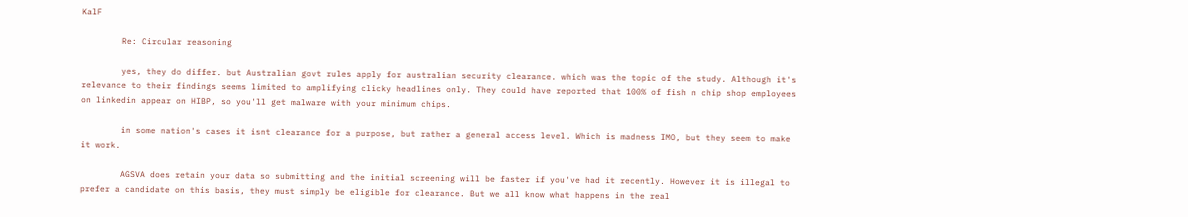KalF

        Re: Circular reasoning

        yes, they do differ. but Australian govt rules apply for australian security clearance. which was the topic of the study. Although it's relevance to their findings seems limited to amplifying clicky headlines only. They could have reported that 100% of fish n chip shop employees on linkedin appear on HIBP, so you'll get malware with your minimum chips.

        in some nation's cases it isnt clearance for a purpose, but rather a general access level. Which is madness IMO, but they seem to make it work.

        AGSVA does retain your data so submitting and the initial screening will be faster if you've had it recently. However it is illegal to prefer a candidate on this basis, they must simply be eligible for clearance. But we all know what happens in the real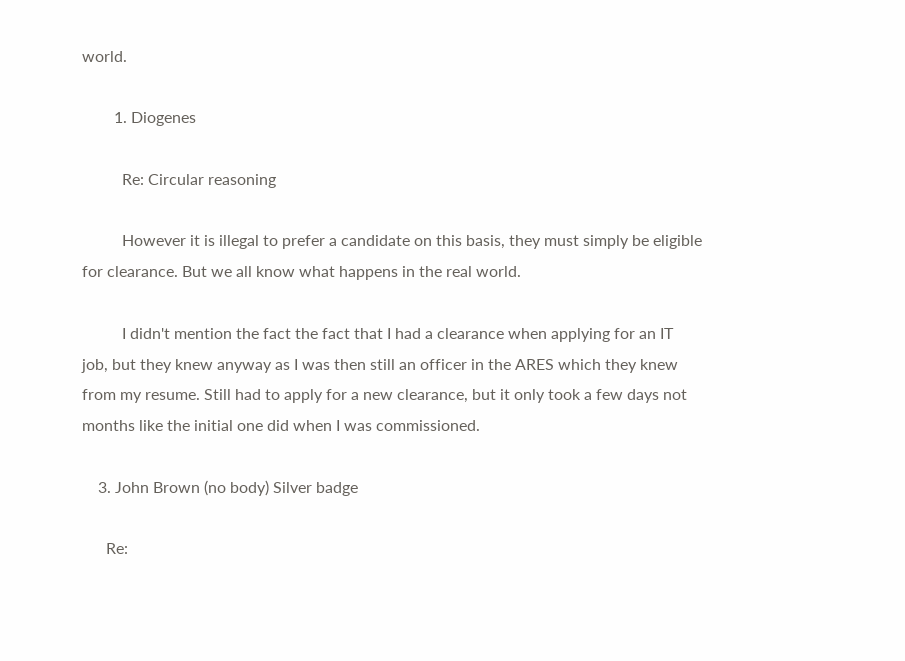world.

        1. Diogenes

          Re: Circular reasoning

          However it is illegal to prefer a candidate on this basis, they must simply be eligible for clearance. But we all know what happens in the real world.

          I didn't mention the fact the fact that I had a clearance when applying for an IT job, but they knew anyway as I was then still an officer in the ARES which they knew from my resume. Still had to apply for a new clearance, but it only took a few days not months like the initial one did when I was commissioned.

    3. John Brown (no body) Silver badge

      Re: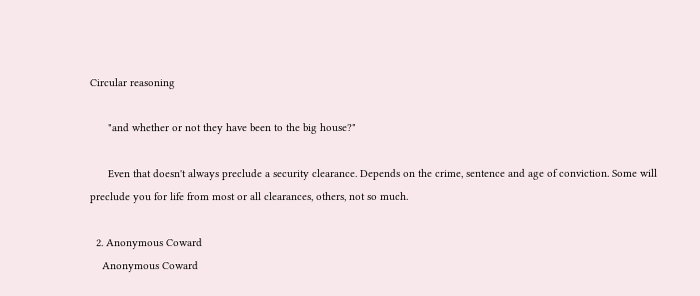Circular reasoning

      "and whether or not they have been to the big house?"

      Even that doesn't always preclude a security clearance. Depends on the crime, sentence and age of conviction. Some will preclude you for life from most or all clearances, others, not so much.

  2. Anonymous Coward
    Anonymous Coward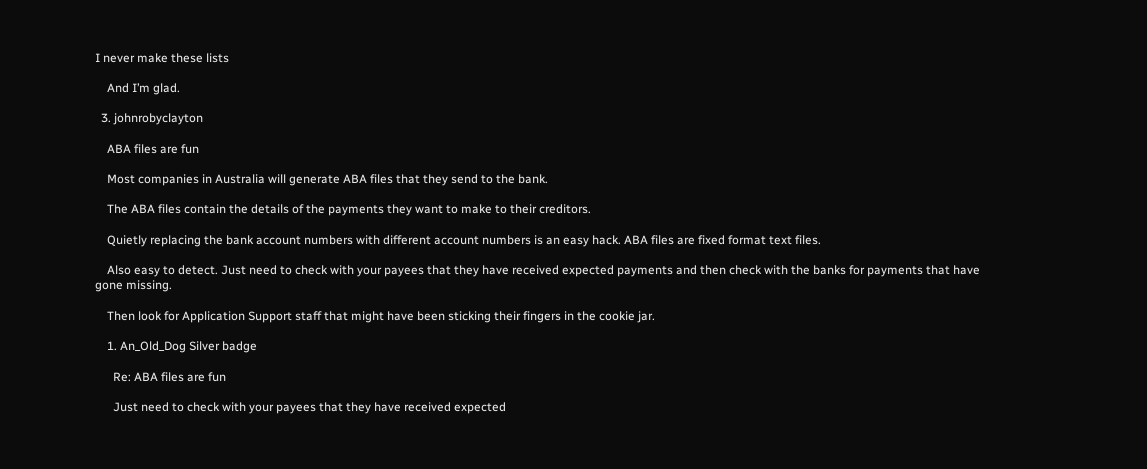I never make these lists

    And I’m glad.

  3. johnrobyclayton

    ABA files are fun

    Most companies in Australia will generate ABA files that they send to the bank.

    The ABA files contain the details of the payments they want to make to their creditors.

    Quietly replacing the bank account numbers with different account numbers is an easy hack. ABA files are fixed format text files.

    Also easy to detect. Just need to check with your payees that they have received expected payments and then check with the banks for payments that have gone missing.

    Then look for Application Support staff that might have been sticking their fingers in the cookie jar.

    1. An_Old_Dog Silver badge

      Re: ABA files are fun

      Just need to check with your payees that they have received expected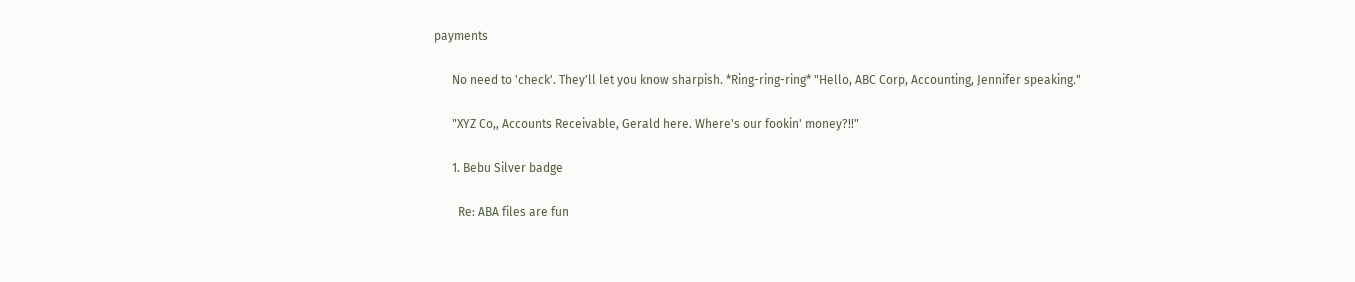payments

      No need to 'check'. They'll let you know sharpish. *Ring-ring-ring* "Hello, ABC Corp, Accounting, Jennifer speaking."

      "XYZ Co,, Accounts Receivable, Gerald here. Where's our fookin' money?!!"

      1. Bebu Silver badge

        Re: ABA files are fun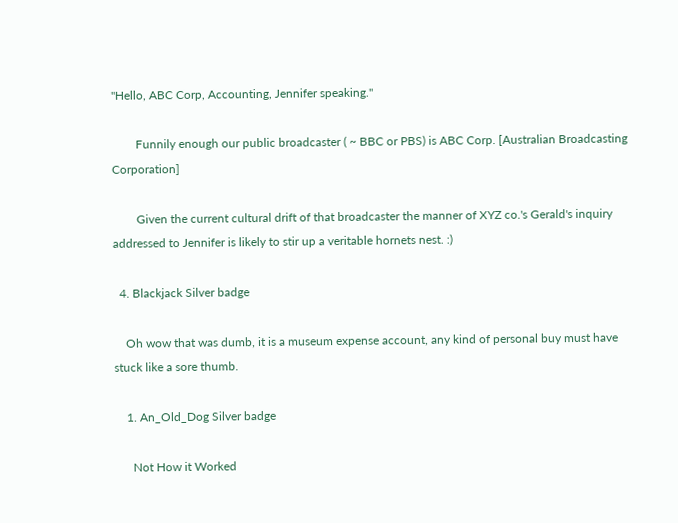"Hello, ABC Corp, Accounting, Jennifer speaking."

        Funnily enough our public broadcaster ( ~ BBC or PBS) is ABC Corp. [Australian Broadcasting Corporation]

        Given the current cultural drift of that broadcaster the manner of XYZ co.'s Gerald's inquiry addressed to Jennifer is likely to stir up a veritable hornets nest. :)

  4. Blackjack Silver badge

    Oh wow that was dumb, it is a museum expense account, any kind of personal buy must have stuck like a sore thumb.

    1. An_Old_Dog Silver badge

      Not How it Worked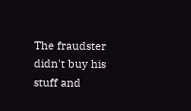The fraudster didn't buy his stuff and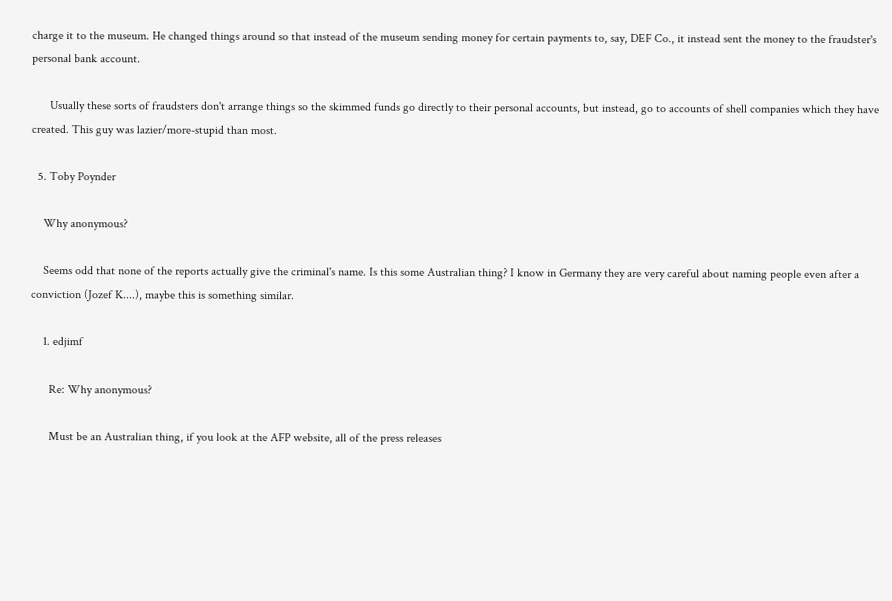charge it to the museum. He changed things around so that instead of the museum sending money for certain payments to, say, DEF Co., it instead sent the money to the fraudster's personal bank account.

      Usually these sorts of fraudsters don't arrange things so the skimmed funds go directly to their personal accounts, but instead, go to accounts of shell companies which they have created. This guy was lazier/more-stupid than most.

  5. Toby Poynder

    Why anonymous?

    Seems odd that none of the reports actually give the criminal's name. Is this some Australian thing? I know in Germany they are very careful about naming people even after a conviction (Jozef K....), maybe this is something similar.

    1. edjimf

      Re: Why anonymous?

      Must be an Australian thing, if you look at the AFP website, all of the press releases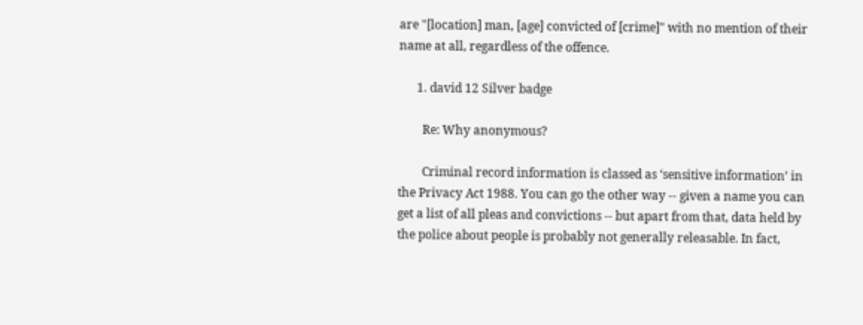are "[location] man, [age] convicted of [crime]" with no mention of their name at all, regardless of the offence.

      1. david 12 Silver badge

        Re: Why anonymous?

        Criminal record information is classed as ‘sensitive information’ in the Privacy Act 1988. You can go the other way -- given a name you can get a list of all pleas and convictions -- but apart from that, data held by the police about people is probably not generally releasable. In fact,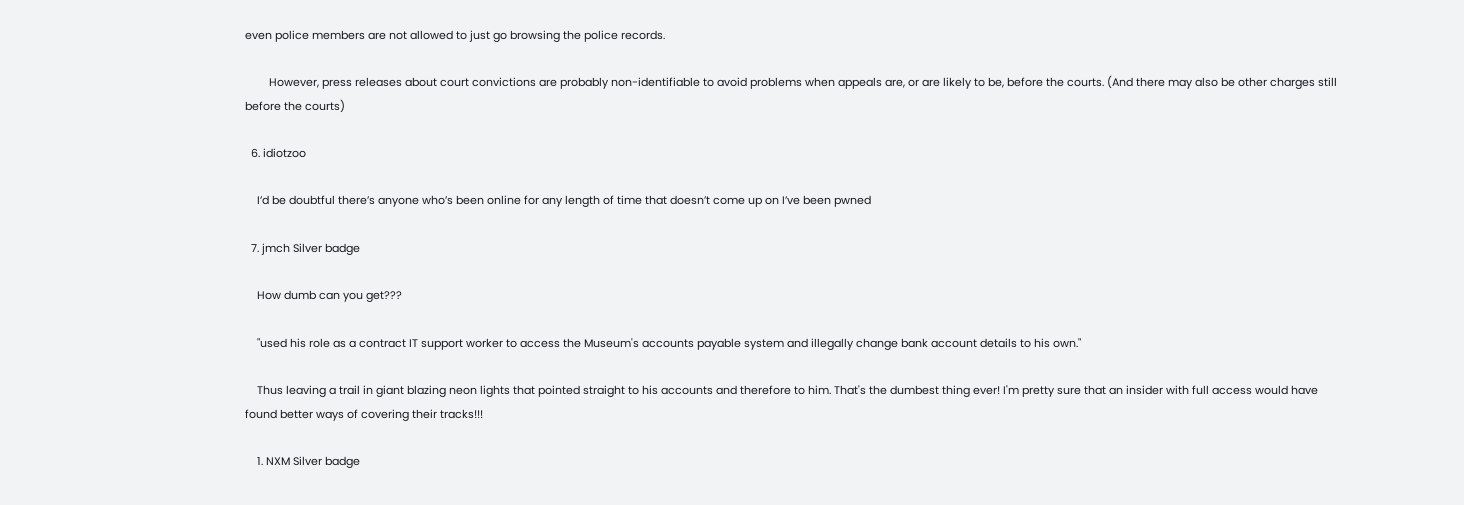even police members are not allowed to just go browsing the police records.

        However, press releases about court convictions are probably non-identifiable to avoid problems when appeals are, or are likely to be, before the courts. (And there may also be other charges still before the courts)

  6. idiotzoo

    I’d be doubtful there’s anyone who’s been online for any length of time that doesn’t come up on I’ve been pwned

  7. jmch Silver badge

    How dumb can you get???

    "used his role as a contract IT support worker to access the Museum's accounts payable system and illegally change bank account details to his own."

    Thus leaving a trail in giant blazing neon lights that pointed straight to his accounts and therefore to him. That's the dumbest thing ever! I'm pretty sure that an insider with full access would have found better ways of covering their tracks!!!

    1. NXM Silver badge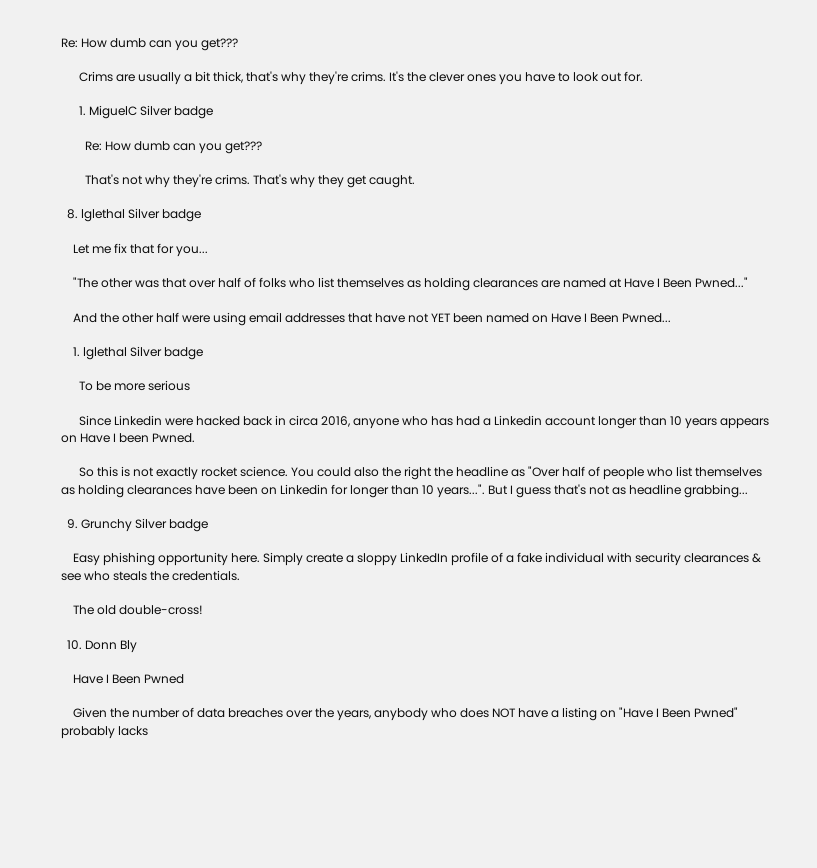Re: How dumb can you get???

      Crims are usually a bit thick, that's why they're crims. It's the clever ones you have to look out for.

      1. MiguelC Silver badge

        Re: How dumb can you get???

        That's not why they're crims. That's why they get caught.

  8. lglethal Silver badge

    Let me fix that for you...

    "The other was that over half of folks who list themselves as holding clearances are named at Have I Been Pwned..."

    And the other half were using email addresses that have not YET been named on Have I Been Pwned...

    1. lglethal Silver badge

      To be more serious

      Since Linkedin were hacked back in circa 2016, anyone who has had a Linkedin account longer than 10 years appears on Have I been Pwned.

      So this is not exactly rocket science. You could also the right the headline as "Over half of people who list themselves as holding clearances have been on Linkedin for longer than 10 years...". But I guess that's not as headline grabbing...

  9. Grunchy Silver badge

    Easy phishing opportunity here. Simply create a sloppy LinkedIn profile of a fake individual with security clearances & see who steals the credentials.

    The old double-cross!

  10. Donn Bly

    Have I Been Pwned

    Given the number of data breaches over the years, anybody who does NOT have a listing on "Have I Been Pwned" probably lacks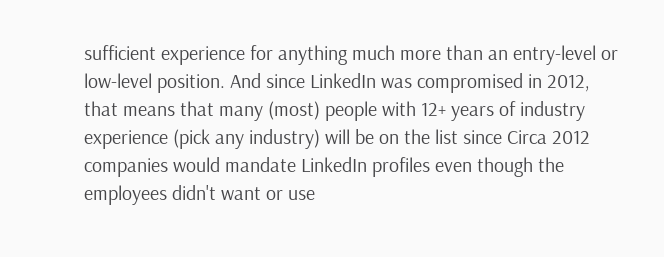sufficient experience for anything much more than an entry-level or low-level position. And since LinkedIn was compromised in 2012, that means that many (most) people with 12+ years of industry experience (pick any industry) will be on the list since Circa 2012 companies would mandate LinkedIn profiles even though the employees didn't want or use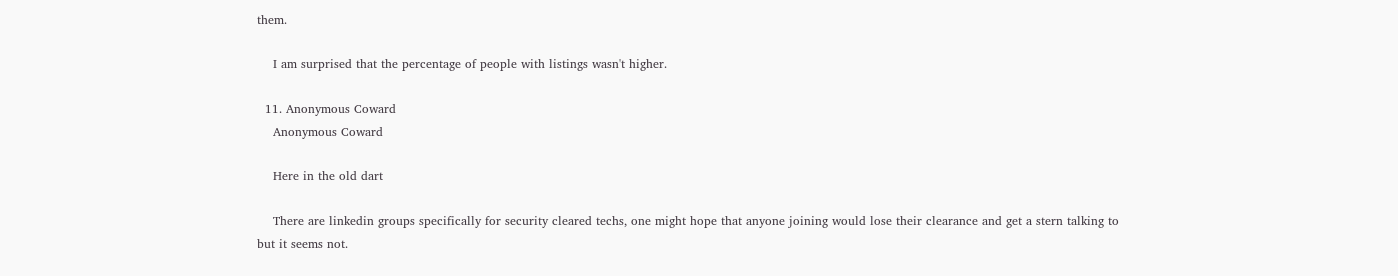them.

    I am surprised that the percentage of people with listings wasn't higher.

  11. Anonymous Coward
    Anonymous Coward

    Here in the old dart

    There are linkedin groups specifically for security cleared techs, one might hope that anyone joining would lose their clearance and get a stern talking to but it seems not.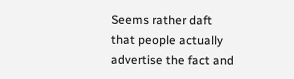Seems rather daft that people actually advertise the fact and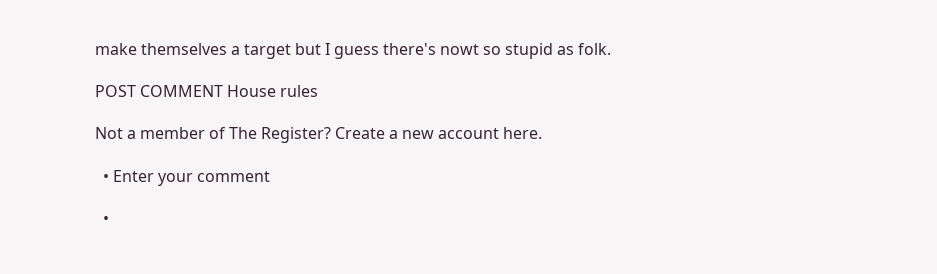make themselves a target but I guess there's nowt so stupid as folk.

POST COMMENT House rules

Not a member of The Register? Create a new account here.

  • Enter your comment

  •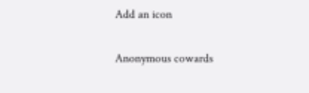Add an icon

Anonymous cowards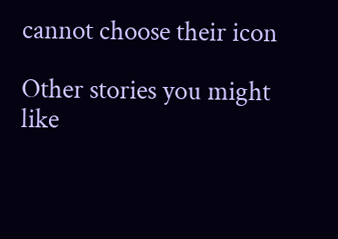cannot choose their icon

Other stories you might like